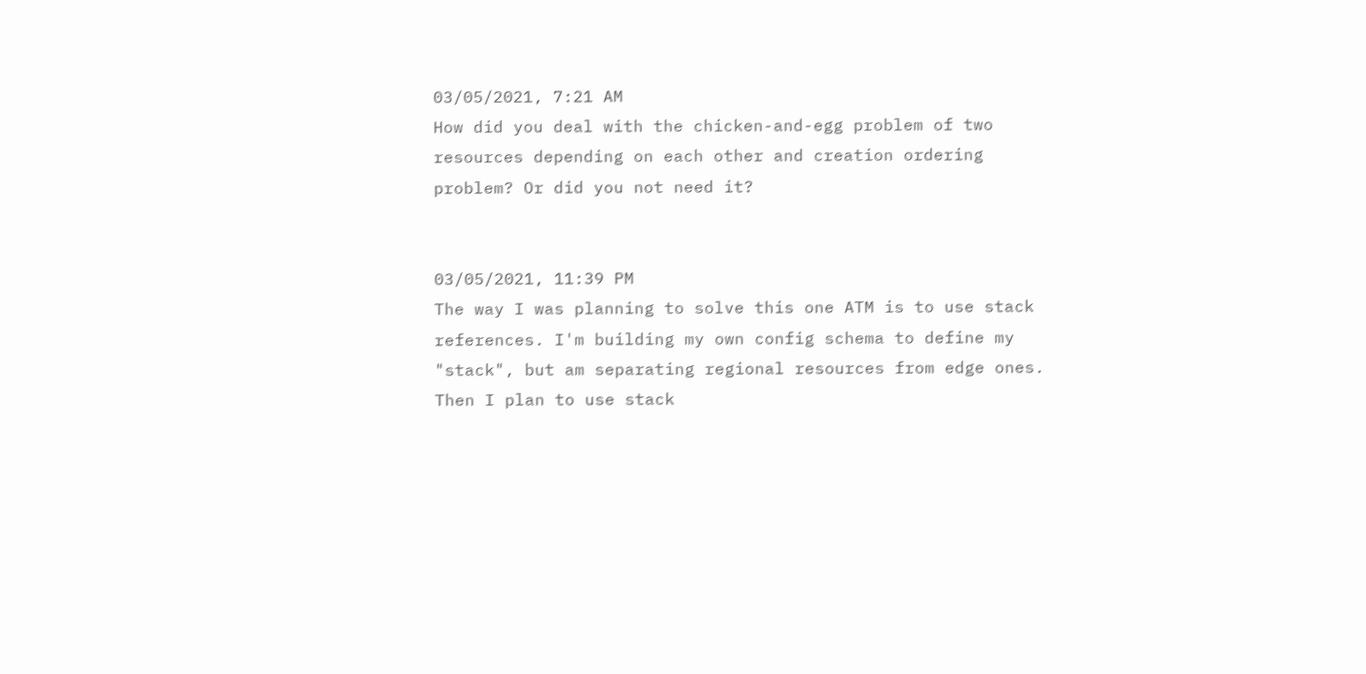03/05/2021, 7:21 AM
How did you deal with the chicken-and-egg problem of two resources depending on each other and creation ordering problem? Or did you not need it?


03/05/2021, 11:39 PM
The way I was planning to solve this one ATM is to use stack references. I'm building my own config schema to define my "stack", but am separating regional resources from edge ones. Then I plan to use stack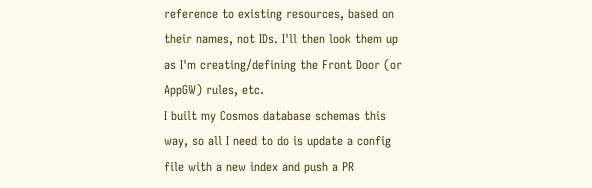reference to existing resources, based on their names, not IDs. I'll then look them up as I'm creating/defining the Front Door (or AppGW) rules, etc.
I built my Cosmos database schemas this way, so all I need to do is update a config file with a new index and push a PR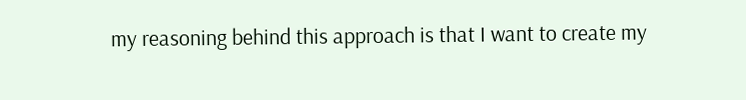my reasoning behind this approach is that I want to create my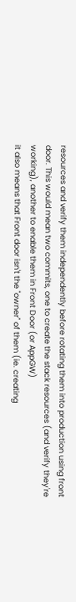resources and verify them independently before rotating them into production using front door. This would mean two commits, one to create the stack resources (and verify they're working), another to enable them in Front Door (or AppGW)
it also means that Front door isn't the "owner" of them (ie. creating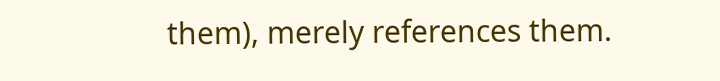them), merely references them.